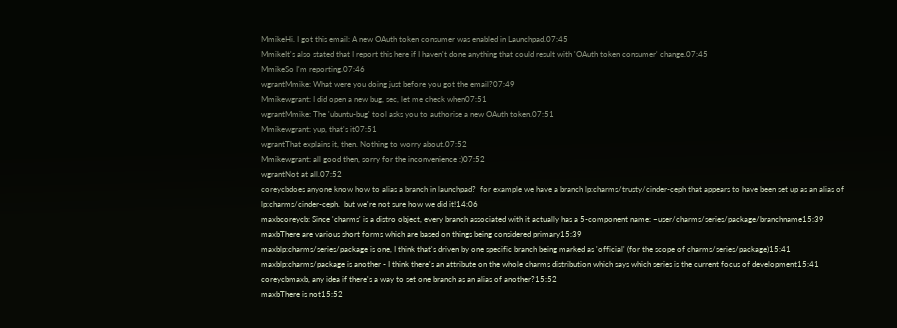MmikeHi. I got this email: A new OAuth token consumer was enabled in Launchpad.07:45
MmikeIt's also stated that I report this here if I haven't done anything that could result with 'OAuth token consumer' change.07:45
MmikeSo I'm reporting.07:46
wgrantMmike: What were you doing just before you got the email?07:49
Mmikewgrant: I did open a new bug, sec, let me check when07:51
wgrantMmike: The 'ubuntu-bug' tool asks you to authorise a new OAuth token.07:51
Mmikewgrant: yup, that's it07:51
wgrantThat explains it, then. Nothing to worry about.07:52
Mmikewgrant: all good then, sorry for the inconvenience :)07:52
wgrantNot at all.07:52
coreycbdoes anyone know how to alias a branch in launchpad?  for example we have a branch lp:charms/trusty/cinder-ceph that appears to have been set up as an alias of lp:charms/cinder-ceph.  but we're not sure how we did it!14:06
maxbcoreycb: Since 'charms' is a distro object, every branch associated with it actually has a 5-component name: ~user/charms/series/package/branchname15:39
maxbThere are various short forms which are based on things being considered primary15:39
maxblp:charms/series/package is one, I think that's driven by one specific branch being marked as 'official' (for the scope of charms/series/package)15:41
maxblp:charms/package is another - I think there's an attribute on the whole charms distribution which says which series is the current focus of development15:41
coreycbmaxb, any idea if there's a way to set one branch as an alias of another?15:52
maxbThere is not15:52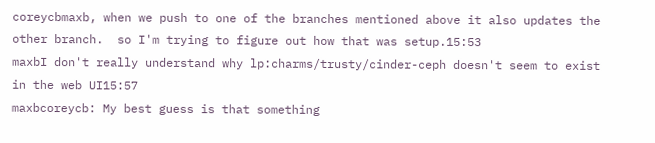coreycbmaxb, when we push to one of the branches mentioned above it also updates the other branch.  so I'm trying to figure out how that was setup.15:53
maxbI don't really understand why lp:charms/trusty/cinder-ceph doesn't seem to exist in the web UI15:57
maxbcoreycb: My best guess is that something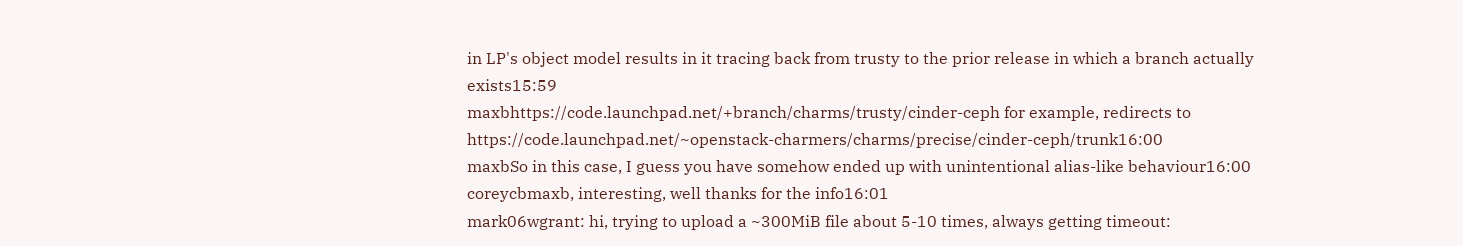in LP's object model results in it tracing back from trusty to the prior release in which a branch actually exists15:59
maxbhttps://code.launchpad.net/+branch/charms/trusty/cinder-ceph for example, redirects to https://code.launchpad.net/~openstack-charmers/charms/precise/cinder-ceph/trunk16:00
maxbSo in this case, I guess you have somehow ended up with unintentional alias-like behaviour16:00
coreycbmaxb, interesting, well thanks for the info16:01
mark06wgrant: hi, trying to upload a ~300MiB file about 5-10 times, always getting timeout: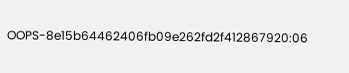OOPS-8e15b64462406fb09e262fd2f412867920:06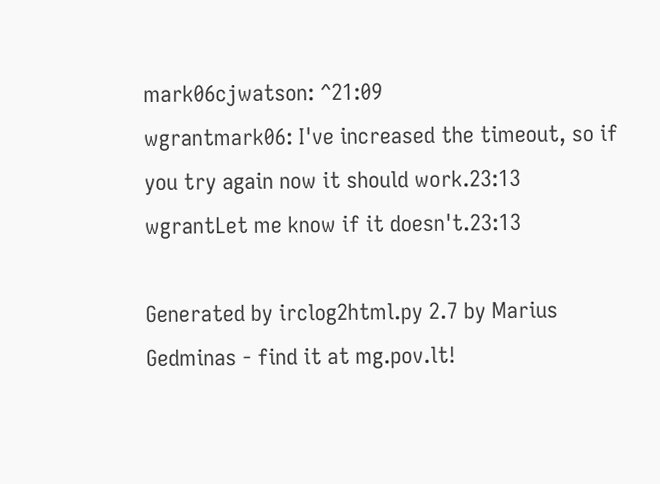mark06cjwatson: ^21:09
wgrantmark06: I've increased the timeout, so if you try again now it should work.23:13
wgrantLet me know if it doesn't.23:13

Generated by irclog2html.py 2.7 by Marius Gedminas - find it at mg.pov.lt!